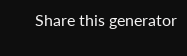Share this generator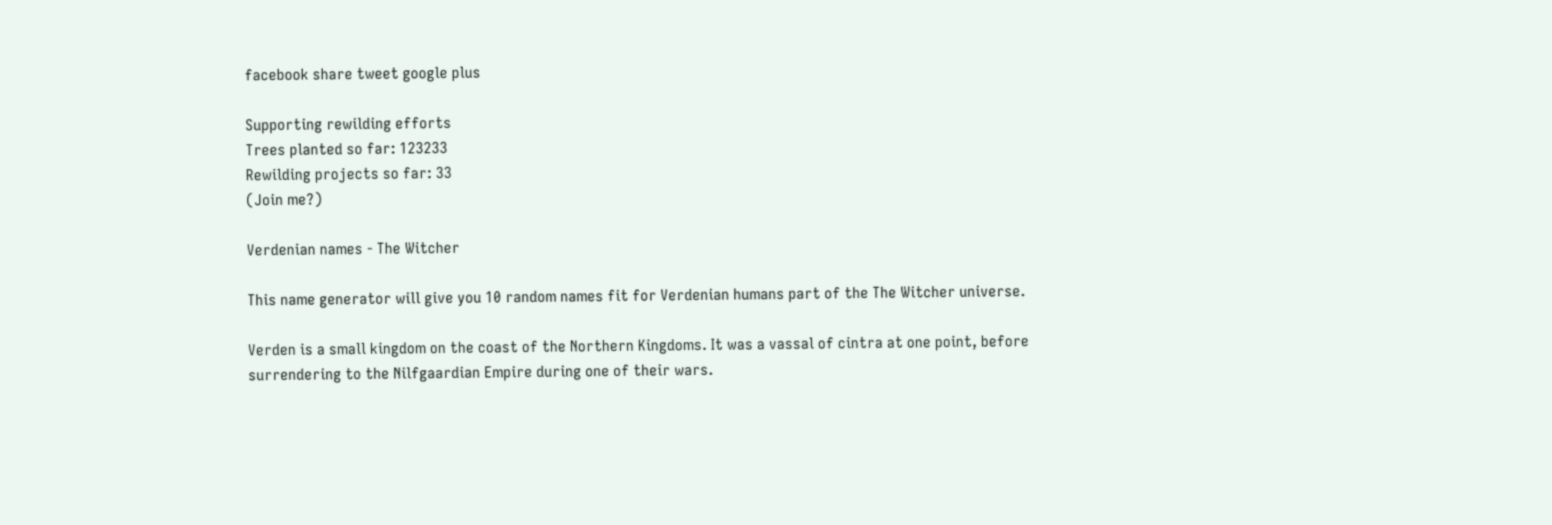facebook share tweet google plus

Supporting rewilding efforts
Trees planted so far: 123233
Rewilding projects so far: 33
(Join me?)

Verdenian names - The Witcher

This name generator will give you 10 random names fit for Verdenian humans part of the The Witcher universe.

Verden is a small kingdom on the coast of the Northern Kingdoms. It was a vassal of cintra at one point, before surrendering to the Nilfgaardian Empire during one of their wars.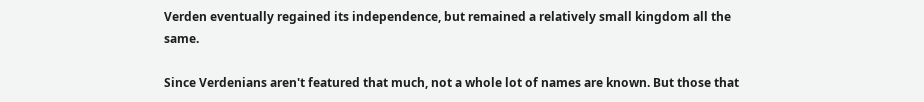Verden eventually regained its independence, but remained a relatively small kingdom all the same.

Since Verdenians aren't featured that much, not a whole lot of names are known. But those that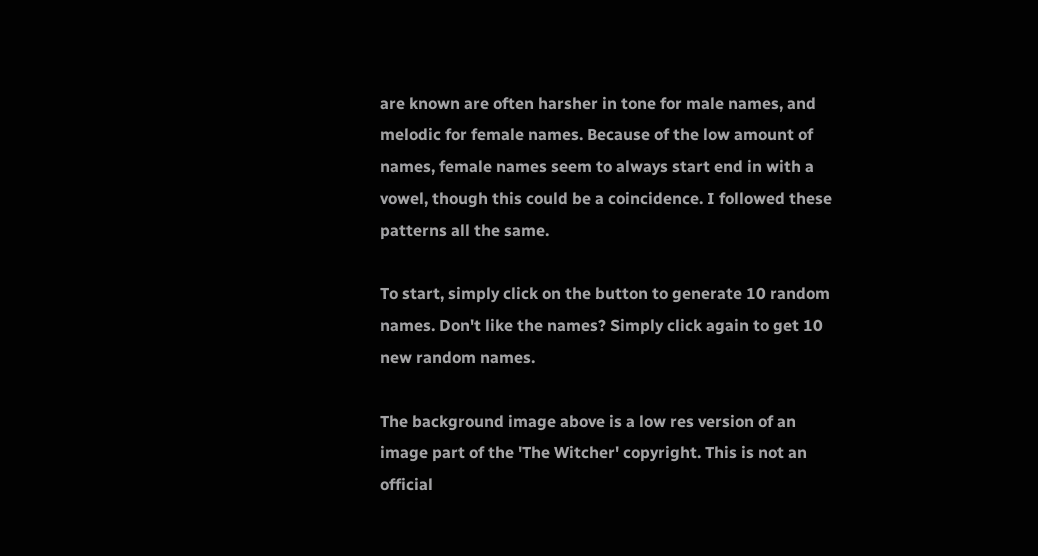are known are often harsher in tone for male names, and melodic for female names. Because of the low amount of names, female names seem to always start end in with a vowel, though this could be a coincidence. I followed these patterns all the same.

To start, simply click on the button to generate 10 random names. Don't like the names? Simply click again to get 10 new random names.

The background image above is a low res version of an image part of the 'The Witcher' copyright. This is not an official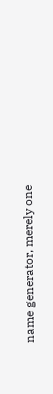name generator, merely one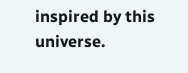inspired by this universe.